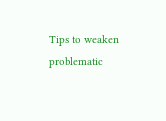Tips to weaken problematic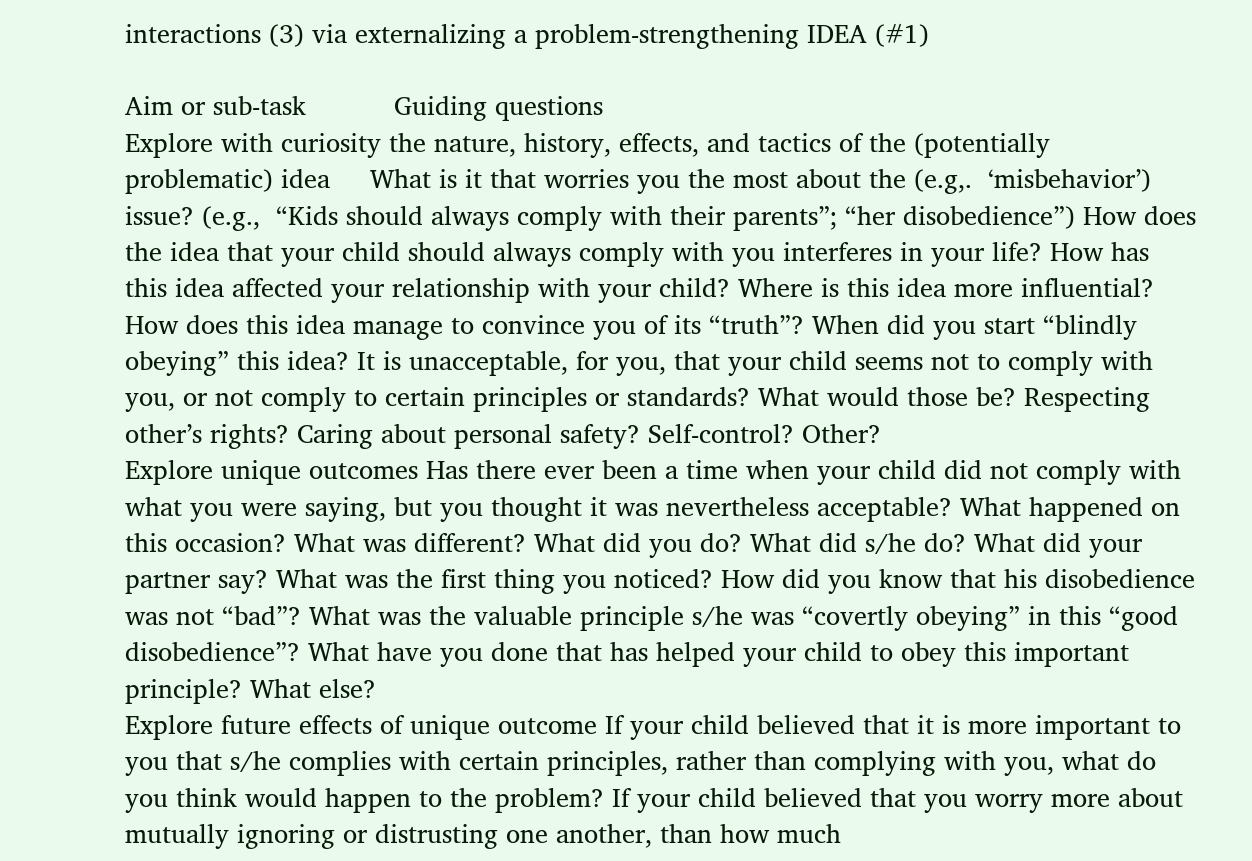interactions (3) via externalizing a problem-strengthening IDEA (#1)

Aim or sub-task           Guiding questions
Explore with curiosity the nature, history, effects, and tactics of the (potentially problematic) idea     What is it that worries you the most about the (e.g,.  ‘misbehavior’) issue? (e.g.,  “Kids should always comply with their parents”; “her disobedience”) How does the idea that your child should always comply with you interferes in your life? How has this idea affected your relationship with your child? Where is this idea more influential? How does this idea manage to convince you of its “truth”? When did you start “blindly obeying” this idea? It is unacceptable, for you, that your child seems not to comply with you, or not comply to certain principles or standards? What would those be? Respecting other’s rights? Caring about personal safety? Self-control? Other?
Explore unique outcomes Has there ever been a time when your child did not comply with what you were saying, but you thought it was nevertheless acceptable? What happened on this occasion? What was different? What did you do? What did s/he do? What did your partner say? What was the first thing you noticed? How did you know that his disobedience was not “bad”? What was the valuable principle s/he was “covertly obeying” in this “good disobedience”? What have you done that has helped your child to obey this important principle? What else?
Explore future effects of unique outcome If your child believed that it is more important to you that s/he complies with certain principles, rather than complying with you, what do you think would happen to the problem? If your child believed that you worry more about mutually ignoring or distrusting one another, than how much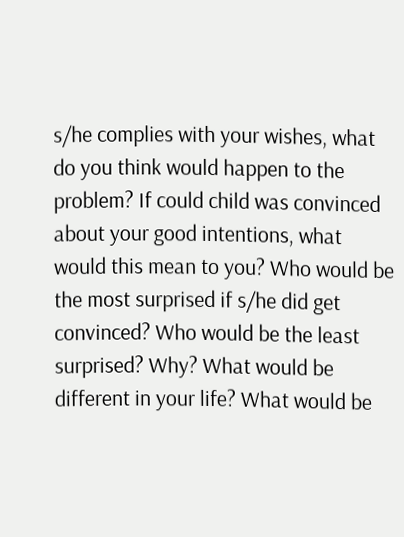s/he complies with your wishes, what do you think would happen to the problem? If could child was convinced about your good intentions, what would this mean to you? Who would be the most surprised if s/he did get convinced? Who would be the least surprised? Why? What would be different in your life? What would be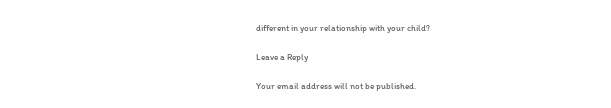different in your relationship with your child?

Leave a Reply

Your email address will not be published.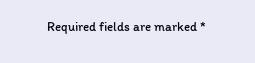Required fields are marked *